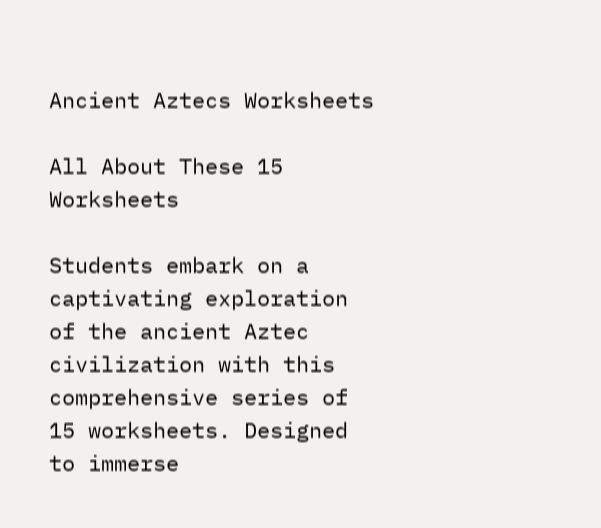Ancient Aztecs Worksheets

All About These 15 Worksheets

Students embark on a captivating exploration of the ancient Aztec civilization with this comprehensive series of 15 worksheets. Designed to immerse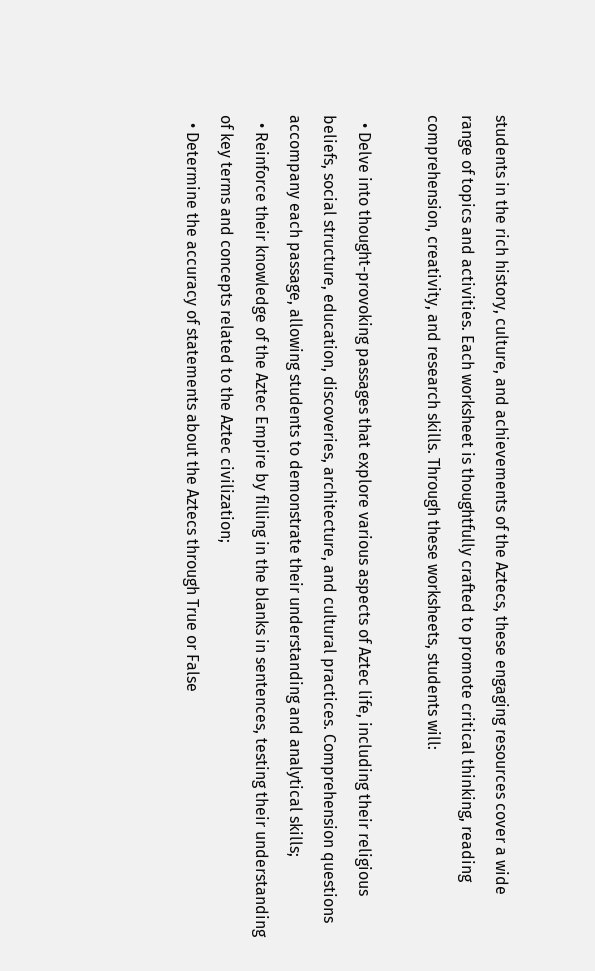students in the rich history, culture, and achievements of the Aztecs, these engaging resources cover a wide range of topics and activities. Each worksheet is thoughtfully crafted to promote critical thinking, reading comprehension, creativity, and research skills. Through these worksheets, students will:

  • Delve into thought-provoking passages that explore various aspects of Aztec life, including their religious beliefs, social structure, education, discoveries, architecture, and cultural practices. Comprehension questions accompany each passage, allowing students to demonstrate their understanding and analytical skills;
  • Reinforce their knowledge of the Aztec Empire by filling in the blanks in sentences, testing their understanding of key terms and concepts related to the Aztec civilization;
  • Determine the accuracy of statements about the Aztecs through True or False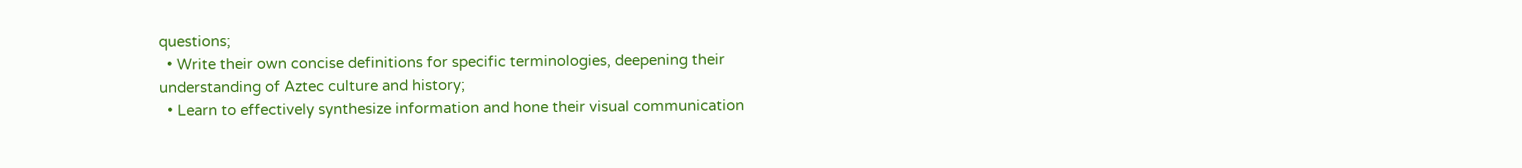questions;
  • Write their own concise definitions for specific terminologies, deepening their understanding of Aztec culture and history;
  • Learn to effectively synthesize information and hone their visual communication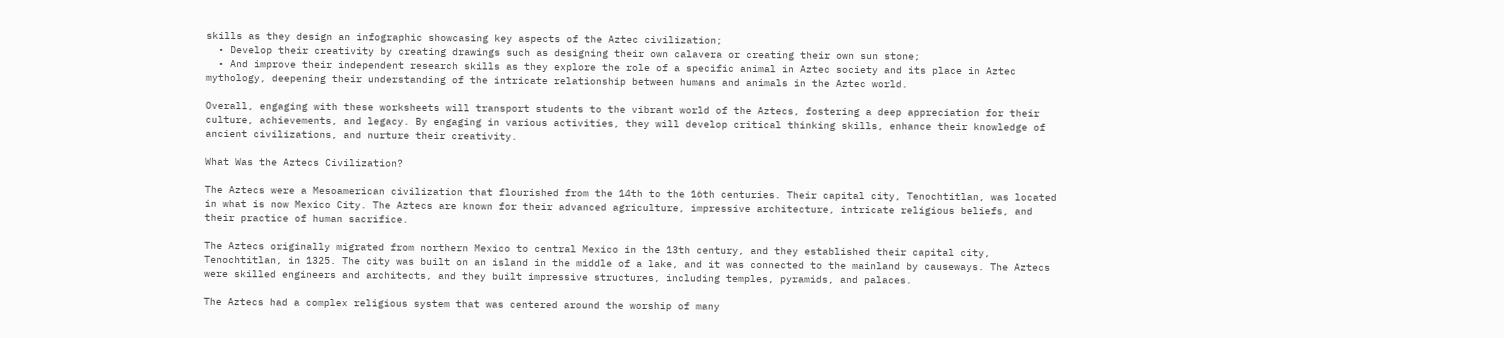skills as they design an infographic showcasing key aspects of the Aztec civilization;
  • Develop their creativity by creating drawings such as designing their own calavera or creating their own sun stone;
  • And improve their independent research skills as they explore the role of a specific animal in Aztec society and its place in Aztec mythology, deepening their understanding of the intricate relationship between humans and animals in the Aztec world.

Overall, engaging with these worksheets will transport students to the vibrant world of the Aztecs, fostering a deep appreciation for their culture, achievements, and legacy. By engaging in various activities, they will develop critical thinking skills, enhance their knowledge of ancient civilizations, and nurture their creativity.

What Was the Aztecs Civilization?

The Aztecs were a Mesoamerican civilization that flourished from the 14th to the 16th centuries. Their capital city, Tenochtitlan, was located in what is now Mexico City. The Aztecs are known for their advanced agriculture, impressive architecture, intricate religious beliefs, and their practice of human sacrifice.

The Aztecs originally migrated from northern Mexico to central Mexico in the 13th century, and they established their capital city, Tenochtitlan, in 1325. The city was built on an island in the middle of a lake, and it was connected to the mainland by causeways. The Aztecs were skilled engineers and architects, and they built impressive structures, including temples, pyramids, and palaces.

The Aztecs had a complex religious system that was centered around the worship of many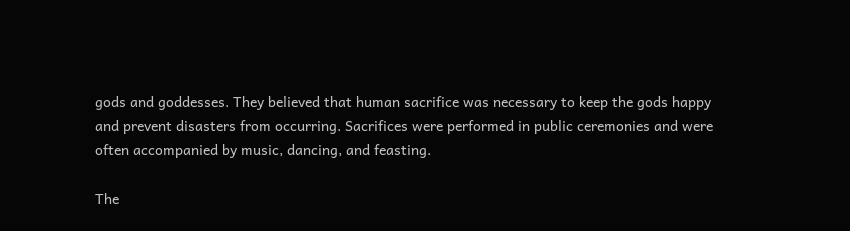gods and goddesses. They believed that human sacrifice was necessary to keep the gods happy and prevent disasters from occurring. Sacrifices were performed in public ceremonies and were often accompanied by music, dancing, and feasting.

The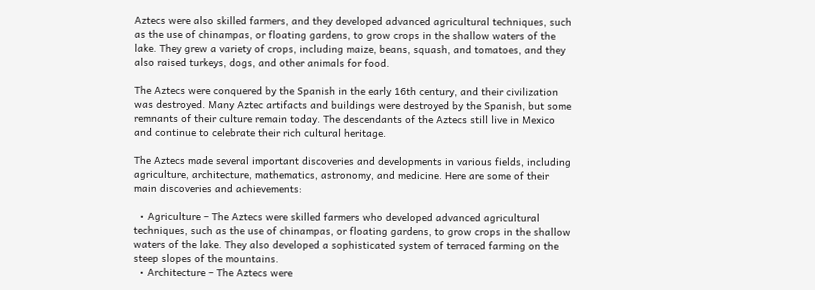Aztecs were also skilled farmers, and they developed advanced agricultural techniques, such as the use of chinampas, or floating gardens, to grow crops in the shallow waters of the lake. They grew a variety of crops, including maize, beans, squash, and tomatoes, and they also raised turkeys, dogs, and other animals for food.

The Aztecs were conquered by the Spanish in the early 16th century, and their civilization was destroyed. Many Aztec artifacts and buildings were destroyed by the Spanish, but some remnants of their culture remain today. The descendants of the Aztecs still live in Mexico and continue to celebrate their rich cultural heritage.

The Aztecs made several important discoveries and developments in various fields, including agriculture, architecture, mathematics, astronomy, and medicine. Here are some of their main discoveries and achievements:

  • Agriculture – The Aztecs were skilled farmers who developed advanced agricultural techniques, such as the use of chinampas, or floating gardens, to grow crops in the shallow waters of the lake. They also developed a sophisticated system of terraced farming on the steep slopes of the mountains.
  • Architecture – The Aztecs were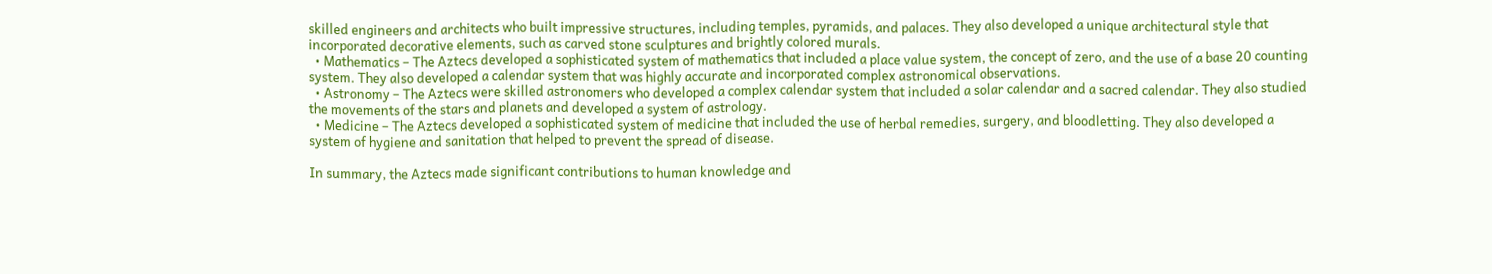skilled engineers and architects who built impressive structures, including temples, pyramids, and palaces. They also developed a unique architectural style that incorporated decorative elements, such as carved stone sculptures and brightly colored murals.
  • Mathematics – The Aztecs developed a sophisticated system of mathematics that included a place value system, the concept of zero, and the use of a base 20 counting system. They also developed a calendar system that was highly accurate and incorporated complex astronomical observations.
  • Astronomy – The Aztecs were skilled astronomers who developed a complex calendar system that included a solar calendar and a sacred calendar. They also studied the movements of the stars and planets and developed a system of astrology.
  • Medicine – The Aztecs developed a sophisticated system of medicine that included the use of herbal remedies, surgery, and bloodletting. They also developed a system of hygiene and sanitation that helped to prevent the spread of disease.

In summary, the Aztecs made significant contributions to human knowledge and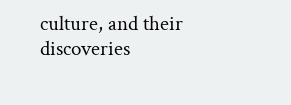culture, and their discoveries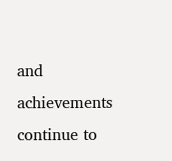and achievements continue to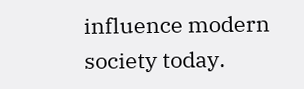influence modern society today.